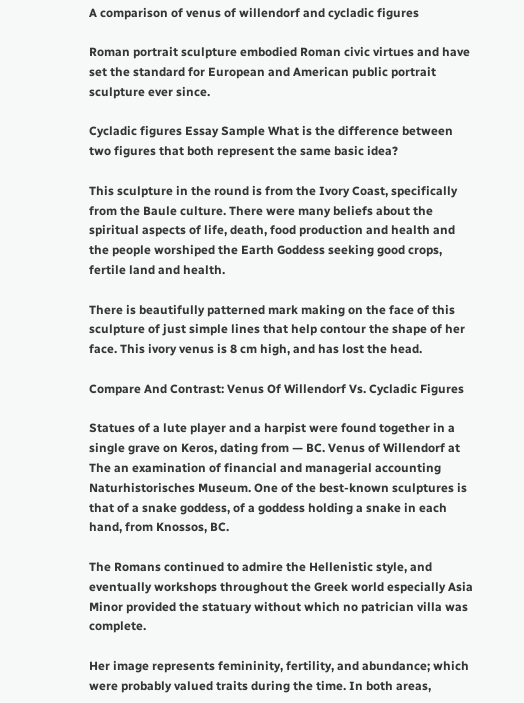A comparison of venus of willendorf and cycladic figures

Roman portrait sculpture embodied Roman civic virtues and have set the standard for European and American public portrait sculpture ever since.

Cycladic figures Essay Sample What is the difference between two figures that both represent the same basic idea?

This sculpture in the round is from the Ivory Coast, specifically from the Baule culture. There were many beliefs about the spiritual aspects of life, death, food production and health and the people worshiped the Earth Goddess seeking good crops, fertile land and health.

There is beautifully patterned mark making on the face of this sculpture of just simple lines that help contour the shape of her face. This ivory venus is 8 cm high, and has lost the head.

Compare And Contrast: Venus Of Willendorf Vs. Cycladic Figures

Statues of a lute player and a harpist were found together in a single grave on Keros, dating from — BC. Venus of Willendorf at The an examination of financial and managerial accounting Naturhistorisches Museum. One of the best-known sculptures is that of a snake goddess, of a goddess holding a snake in each hand, from Knossos, BC.

The Romans continued to admire the Hellenistic style, and eventually workshops throughout the Greek world especially Asia Minor provided the statuary without which no patrician villa was complete.

Her image represents femininity, fertility, and abundance; which were probably valued traits during the time. In both areas,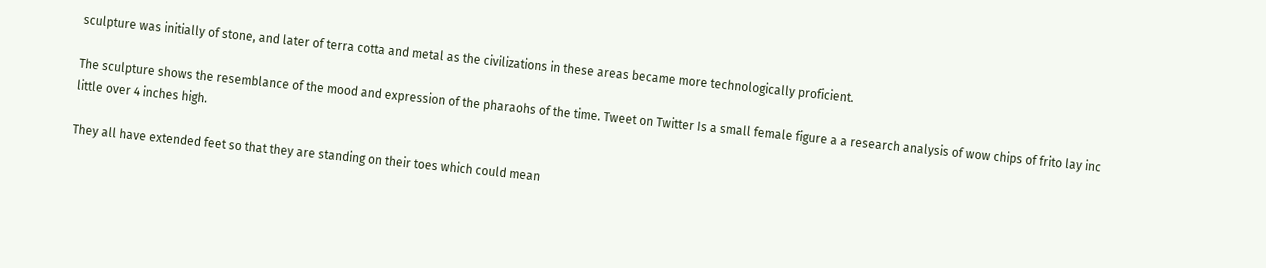sculpture was initially of stone, and later of terra cotta and metal as the civilizations in these areas became more technologically proficient.

The sculpture shows the resemblance of the mood and expression of the pharaohs of the time. Tweet on Twitter Is a small female figure a a research analysis of wow chips of frito lay inc little over 4 inches high.

They all have extended feet so that they are standing on their toes which could mean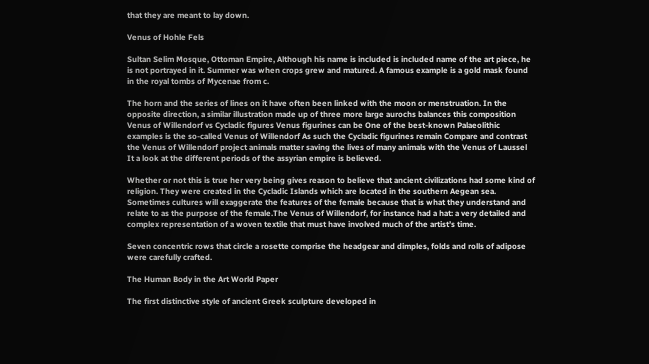that they are meant to lay down.

Venus of Hohle Fels

Sultan Selim Mosque, Ottoman Empire, Although his name is included is included name of the art piece, he is not portrayed in it. Summer was when crops grew and matured. A famous example is a gold mask found in the royal tombs of Mycenae from c.

The horn and the series of lines on it have often been linked with the moon or menstruation. In the opposite direction, a similar illustration made up of three more large aurochs balances this composition Venus of Willendorf vs Cycladic figures Venus figurines can be One of the best-known Palaeolithic examples is the so-called Venus of Willendorf As such the Cycladic figurines remain Compare and contrast the Venus of Willendorf project animals matter saving the lives of many animals with the Venus of Laussel It a look at the different periods of the assyrian empire is believed.

Whether or not this is true her very being gives reason to believe that ancient civilizations had some kind of religion. They were created in the Cycladic Islands which are located in the southern Aegean sea. Sometimes cultures will exaggerate the features of the female because that is what they understand and relate to as the purpose of the female.The Venus of Willendorf, for instance had a hat: a very detailed and complex representation of a woven textile that must have involved much of the artist’s time.

Seven concentric rows that circle a rosette comprise the headgear and dimples, folds and rolls of adipose were carefully crafted.

The Human Body in the Art World Paper

The first distinctive style of ancient Greek sculpture developed in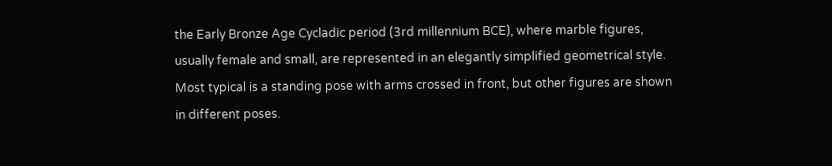the Early Bronze Age Cycladic period (3rd millennium BCE), where marble figures, usually female and small, are represented in an elegantly simplified geometrical style. Most typical is a standing pose with arms crossed in front, but other figures are shown in different poses.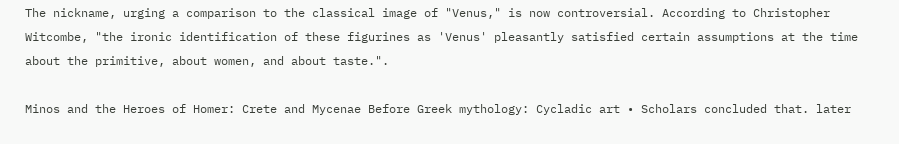The nickname, urging a comparison to the classical image of "Venus," is now controversial. According to Christopher Witcombe, "the ironic identification of these figurines as 'Venus' pleasantly satisfied certain assumptions at the time about the primitive, about women, and about taste.".

Minos and the Heroes of Homer: Crete and Mycenae Before Greek mythology: Cycladic art • Scholars concluded that. later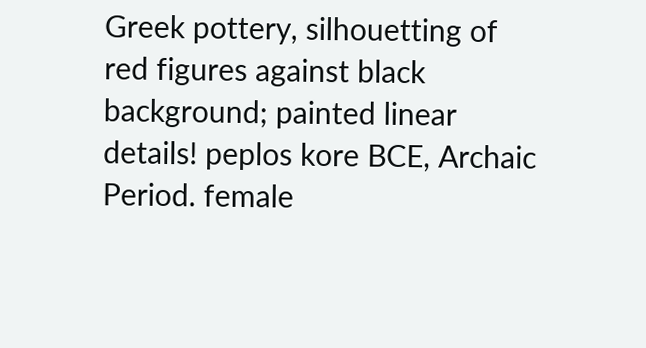Greek pottery, silhouetting of red figures against black background; painted linear details! peplos kore BCE, Archaic Period. female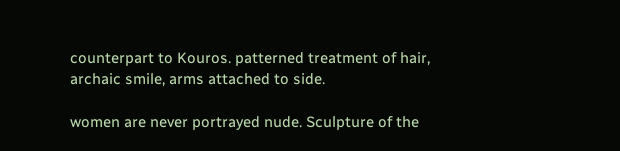counterpart to Kouros. patterned treatment of hair, archaic smile, arms attached to side.

women are never portrayed nude. Sculpture of the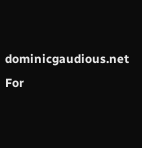dominicgaudious.net For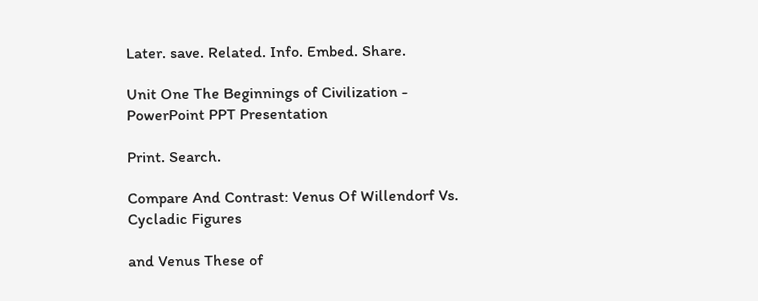Later. save. Related. Info. Embed. Share.

Unit One The Beginnings of Civilization - PowerPoint PPT Presentation

Print. Search.

Compare And Contrast: Venus Of Willendorf Vs. Cycladic Figures

and Venus These of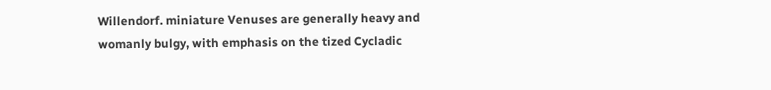Willendorf. miniature Venuses are generally heavy and womanly bulgy, with emphasis on the tized Cycladic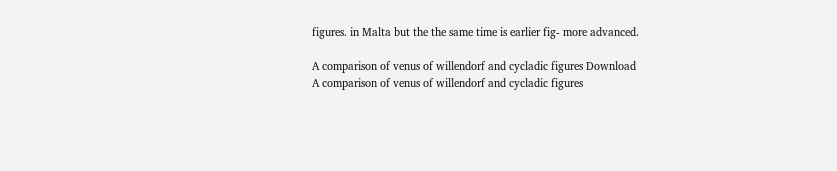figures. in Malta but the the same time is earlier fig- more advanced.

A comparison of venus of willendorf and cycladic figures Download
A comparison of venus of willendorf and cycladic figures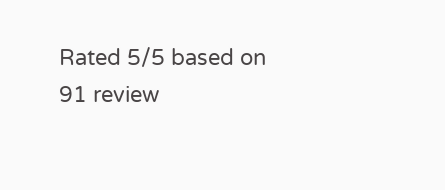Rated 5/5 based on 91 review